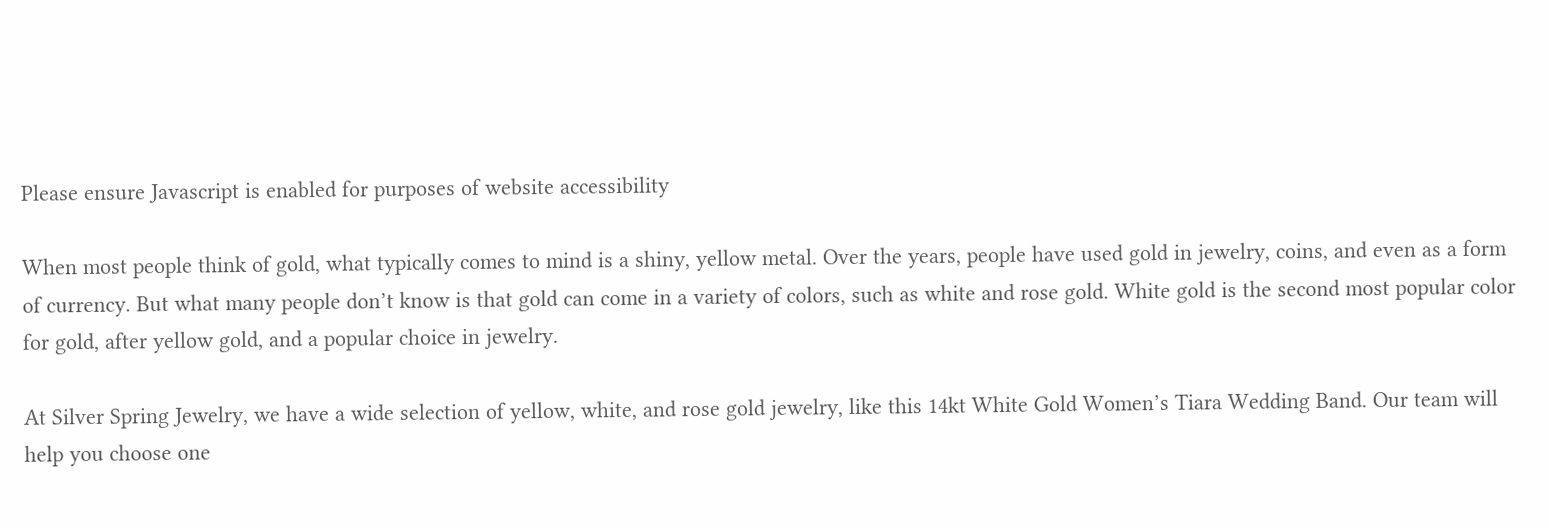Please ensure Javascript is enabled for purposes of website accessibility

When most people think of gold, what typically comes to mind is a shiny, yellow metal. Over the years, people have used gold in jewelry, coins, and even as a form of currency. But what many people don’t know is that gold can come in a variety of colors, such as white and rose gold. White gold is the second most popular color for gold, after yellow gold, and a popular choice in jewelry.

At Silver Spring Jewelry, we have a wide selection of yellow, white, and rose gold jewelry, like this 14kt White Gold Women’s Tiara Wedding Band. Our team will help you choose one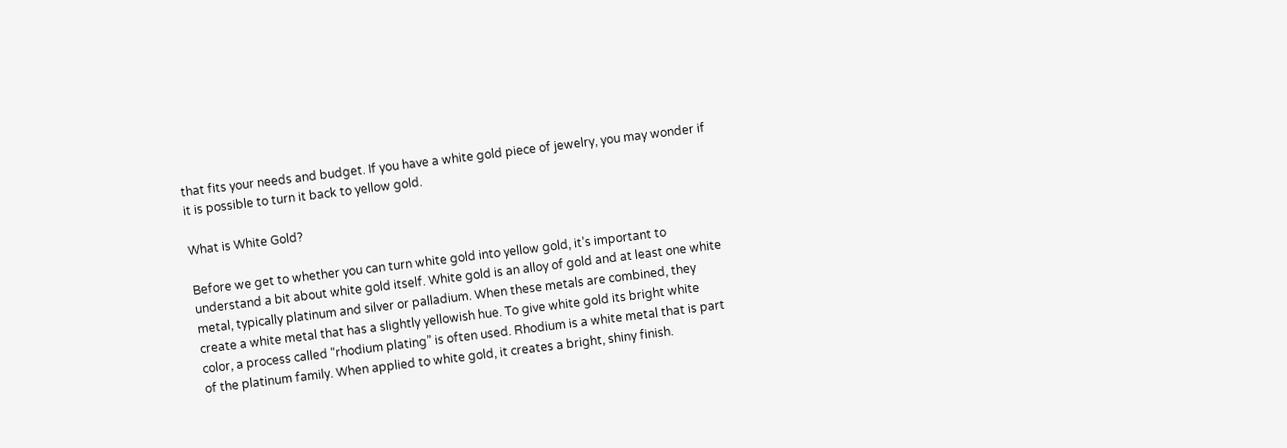that fits your needs and budget. If you have a white gold piece of jewelry, you may wonder if it is possible to turn it back to yellow gold.

What is White Gold?

Before we get to whether you can turn white gold into yellow gold, it’s important to understand a bit about white gold itself. White gold is an alloy of gold and at least one white metal, typically platinum and silver or palladium. When these metals are combined, they create a white metal that has a slightly yellowish hue. To give white gold its bright white color, a process called “rhodium plating” is often used. Rhodium is a white metal that is part of the platinum family. When applied to white gold, it creates a bright, shiny finish.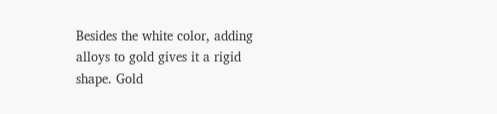Besides the white color, adding alloys to gold gives it a rigid shape. Gold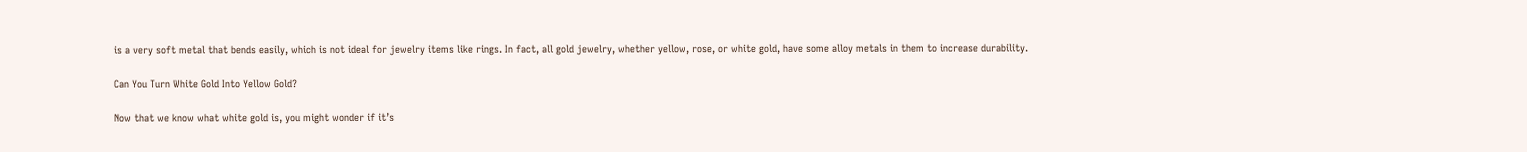is a very soft metal that bends easily, which is not ideal for jewelry items like rings. In fact, all gold jewelry, whether yellow, rose, or white gold, have some alloy metals in them to increase durability.

Can You Turn White Gold Into Yellow Gold?

Now that we know what white gold is, you might wonder if it’s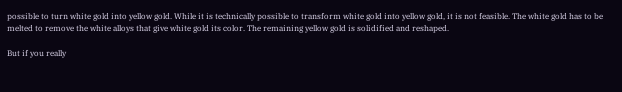possible to turn white gold into yellow gold. While it is technically possible to transform white gold into yellow gold, it is not feasible. The white gold has to be melted to remove the white alloys that give white gold its color. The remaining yellow gold is solidified and reshaped.

But if you really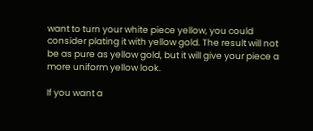want to turn your white piece yellow, you could consider plating it with yellow gold. The result will not be as pure as yellow gold, but it will give your piece a more uniform yellow look.

If you want a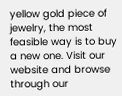yellow gold piece of jewelry, the most feasible way is to buy a new one. Visit our website and browse through our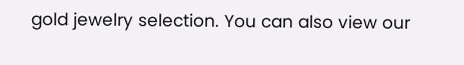gold jewelry selection. You can also view our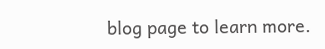blog page to learn more.